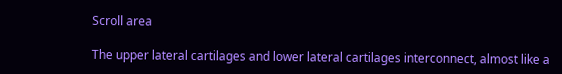Scroll area

The upper lateral cartilages and lower lateral cartilages interconnect, almost like a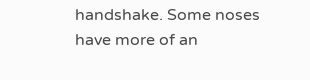handshake. Some noses have more of an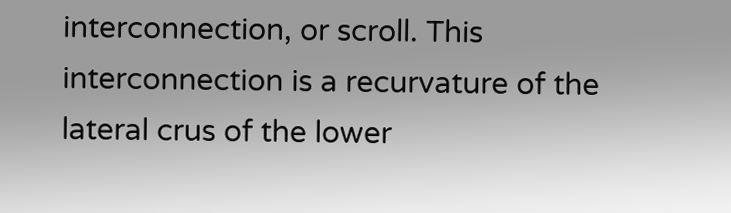interconnection, or scroll. This interconnection is a recurvature of the lateral crus of the lower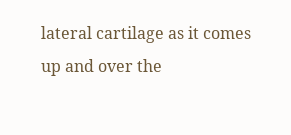lateral cartilage as it comes up and over the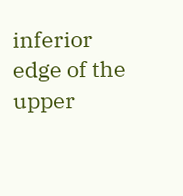inferior edge of the upper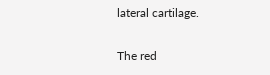lateral cartilage.

The red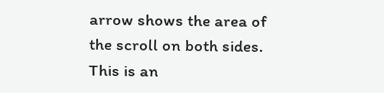arrow shows the area of the scroll on both sides. This is an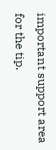important support area for the tip.